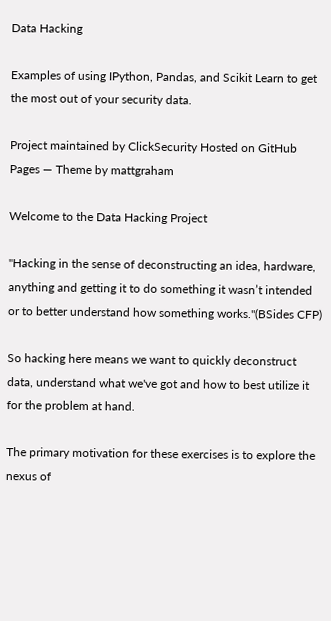Data Hacking

Examples of using IPython, Pandas, and Scikit Learn to get the most out of your security data.

Project maintained by ClickSecurity Hosted on GitHub Pages — Theme by mattgraham

Welcome to the Data Hacking Project

"Hacking in the sense of deconstructing an idea, hardware, anything and getting it to do something it wasn’t intended or to better understand how something works."(BSides CFP)

So hacking here means we want to quickly deconstruct data, understand what we've got and how to best utilize it for the problem at hand.

The primary motivation for these exercises is to explore the nexus of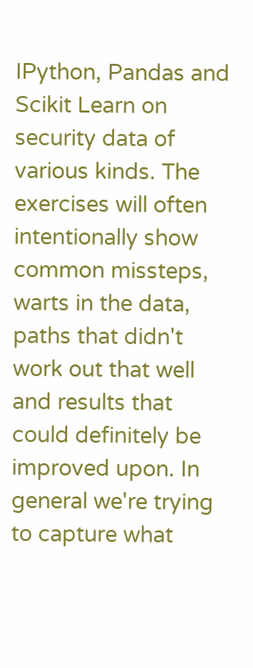IPython, Pandas and Scikit Learn on security data of various kinds. The exercises will often intentionally show common missteps, warts in the data, paths that didn't work out that well and results that could definitely be improved upon. In general we're trying to capture what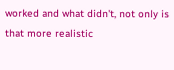worked and what didn't, not only is that more realistic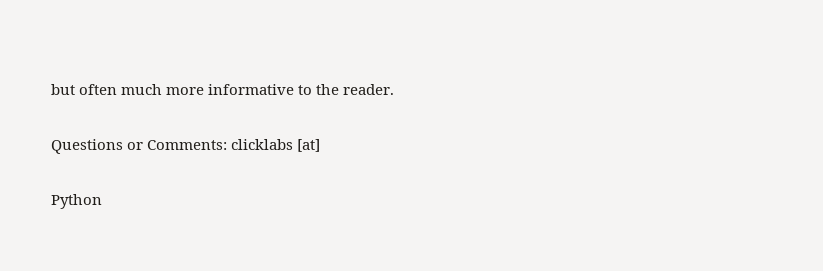but often much more informative to the reader.

Questions or Comments: clicklabs [at]

Python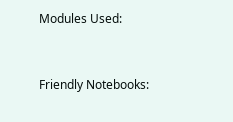Modules Used:


Friendly Notebooks: